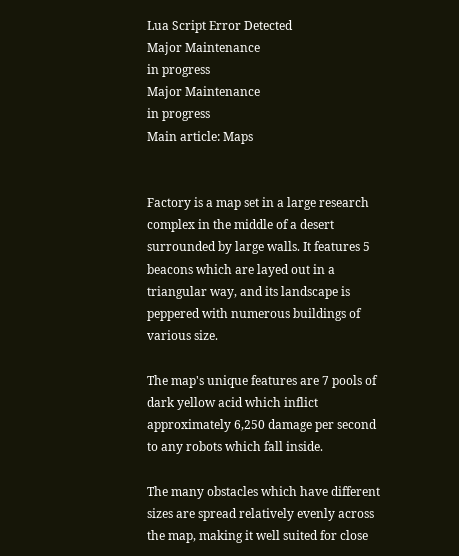Lua Script Error Detected
Major Maintenance
in progress
Major Maintenance
in progress
Main article: Maps


Factory is a map set in a large research complex in the middle of a desert surrounded by large walls. It features 5 beacons which are layed out in a triangular way, and its landscape is peppered with numerous buildings of various size.

The map's unique features are 7 pools of dark yellow acid which inflict approximately 6,250 damage per second to any robots which fall inside.

The many obstacles which have different sizes are spread relatively evenly across the map, making it well suited for close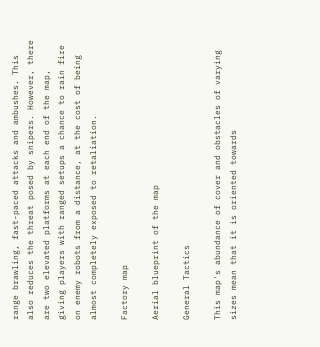range brawling, fast-paced attacks and ambushes. This also reduces the threat posed by snipers. However, there are two elevated platforms at each end of the map, giving players with ranged setups a chance to rain fire on enemy robots from a distance, at the cost of being almost completely exposed to retaliation.

Factory map

Aerial blueprint of the map

General Tactics

This map's abundance of cover and obstacles of varying sizes mean that it is oriented towards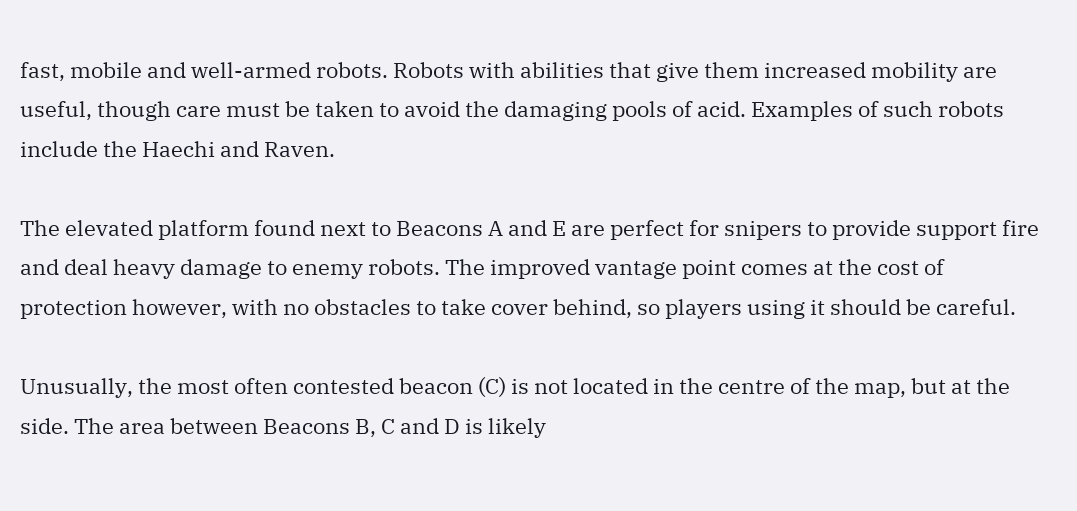fast, mobile and well-armed robots. Robots with abilities that give them increased mobility are useful, though care must be taken to avoid the damaging pools of acid. Examples of such robots include the Haechi and Raven.

The elevated platform found next to Beacons A and E are perfect for snipers to provide support fire and deal heavy damage to enemy robots. The improved vantage point comes at the cost of protection however, with no obstacles to take cover behind, so players using it should be careful.

Unusually, the most often contested beacon (C) is not located in the centre of the map, but at the side. The area between Beacons B, C and D is likely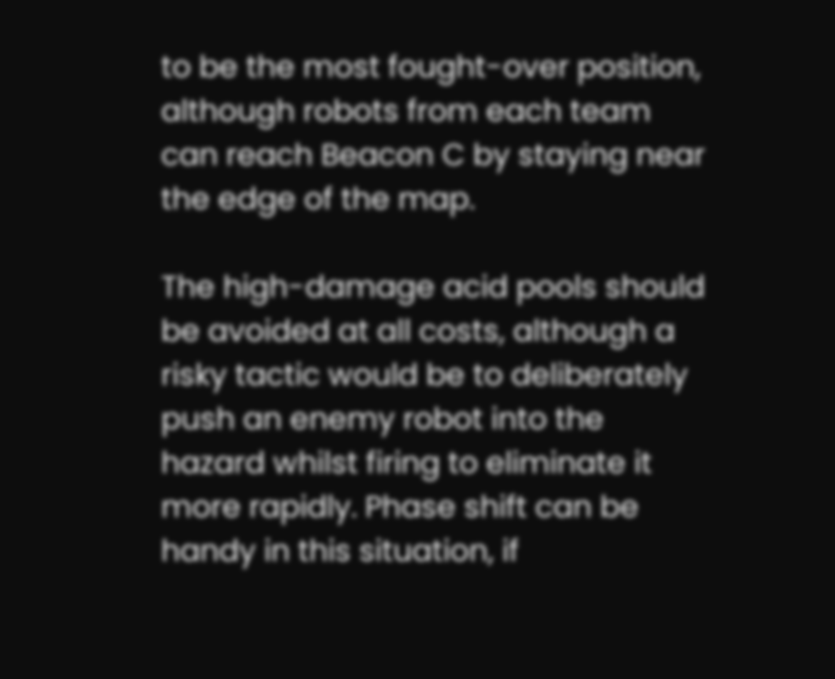to be the most fought-over position, although robots from each team can reach Beacon C by staying near the edge of the map.

The high-damage acid pools should be avoided at all costs, although a risky tactic would be to deliberately push an enemy robot into the hazard whilst firing to eliminate it more rapidly. Phase shift can be handy in this situation, if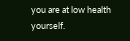you are at low health yourself.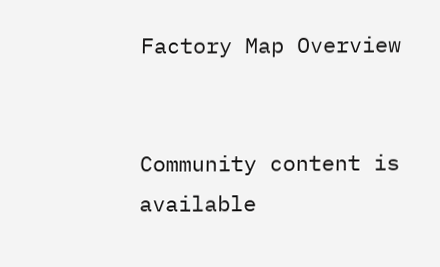Factory Map Overview


Community content is available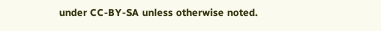under CC-BY-SA unless otherwise noted.